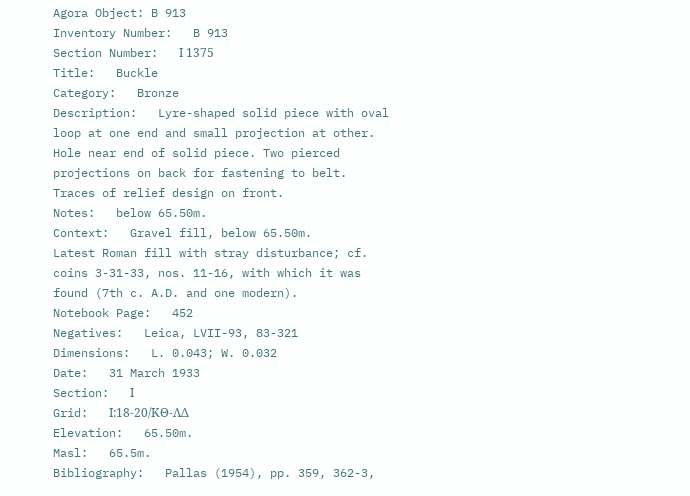Agora Object: B 913
Inventory Number:   B 913
Section Number:   Ι 1375
Title:   Buckle
Category:   Bronze
Description:   Lyre-shaped solid piece with oval loop at one end and small projection at other. Hole near end of solid piece. Two pierced projections on back for fastening to belt.
Traces of relief design on front.
Notes:   below 65.50m.
Context:   Gravel fill, below 65.50m.
Latest Roman fill with stray disturbance; cf. coins 3-31-33, nos. 11-16, with which it was found (7th c. A.D. and one modern).
Notebook Page:   452
Negatives:   Leica, LVII-93, 83-321
Dimensions:   L. 0.043; W. 0.032
Date:   31 March 1933
Section:   Ι
Grid:   Ι:18-20/ΚΘ-ΛΔ
Elevation:   65.50m.
Masl:   65.5m.
Bibliography:   Pallas (1954), pp. 359, 362-3,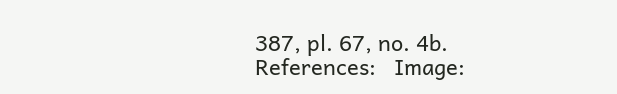387, pl. 67, no. 4b.
References:   Image: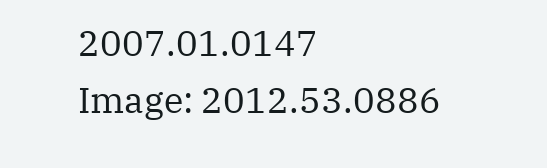2007.01.0147
Image: 2012.53.0886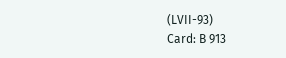(LVII-93)
Card: B 913